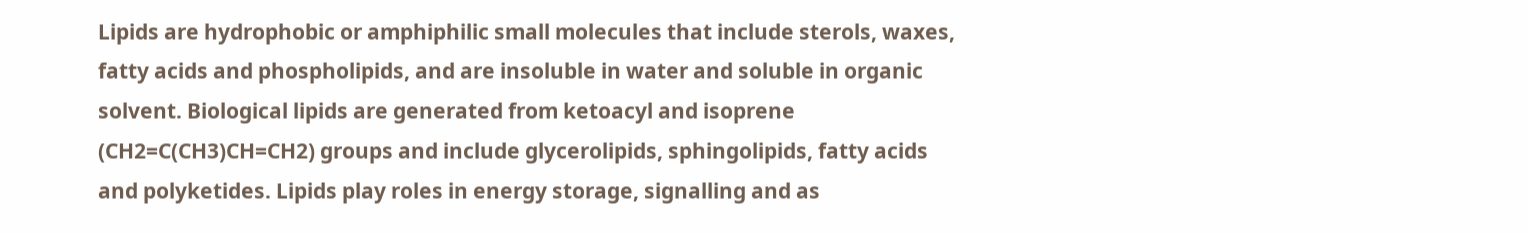Lipids are hydrophobic or amphiphilic small molecules that include sterols, waxes, fatty acids and phospholipids, and are insoluble in water and soluble in organic solvent. Biological lipids are generated from ketoacyl and isoprene (CH2=C(CH3)CH=CH2) groups and include glycerolipids, sphingolipids, fatty acids and polyketides. Lipids play roles in energy storage, signalling and as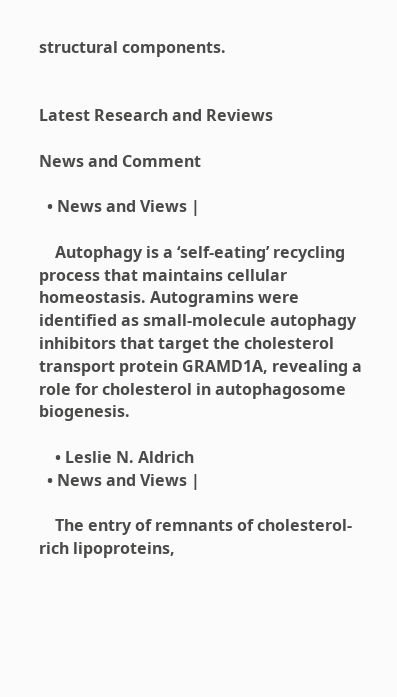structural components.


Latest Research and Reviews

News and Comment

  • News and Views |

    Autophagy is a ‘self-eating’ recycling process that maintains cellular homeostasis. Autogramins were identified as small-molecule autophagy inhibitors that target the cholesterol transport protein GRAMD1A, revealing a role for cholesterol in autophagosome biogenesis.

    • Leslie N. Aldrich
  • News and Views |

    The entry of remnants of cholesterol-rich lipoproteins,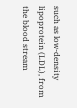such as low-density lipoprotein (LDL), from the blood stream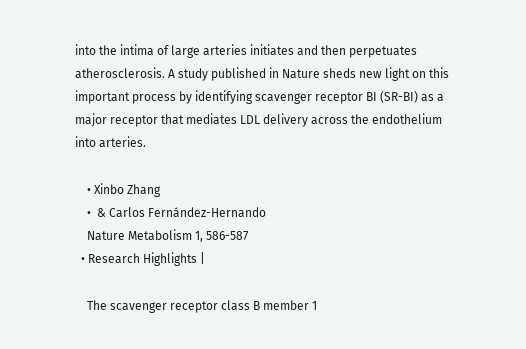into the intima of large arteries initiates and then perpetuates atherosclerosis. A study published in Nature sheds new light on this important process by identifying scavenger receptor BI (SR-BI) as a major receptor that mediates LDL delivery across the endothelium into arteries.

    • Xinbo Zhang
    •  & Carlos Fernández-Hernando
    Nature Metabolism 1, 586-587
  • Research Highlights |

    The scavenger receptor class B member 1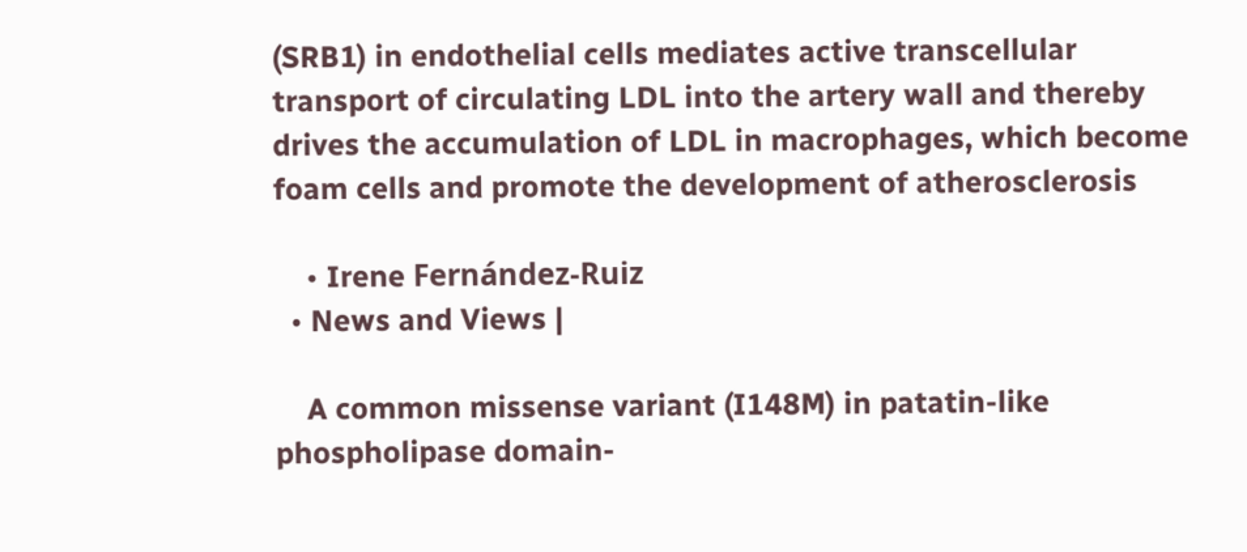(SRB1) in endothelial cells mediates active transcellular transport of circulating LDL into the artery wall and thereby drives the accumulation of LDL in macrophages, which become foam cells and promote the development of atherosclerosis

    • Irene Fernández-Ruiz
  • News and Views |

    A common missense variant (I148M) in patatin-like phospholipase domain-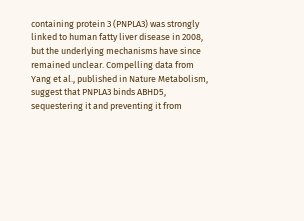containing protein 3 (PNPLA3) was strongly linked to human fatty liver disease in 2008, but the underlying mechanisms have since remained unclear. Compelling data from Yang et al., published in Nature Metabolism, suggest that PNPLA3 binds ABHD5, sequestering it and preventing it from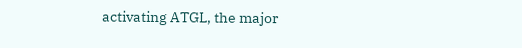activating ATGL, the major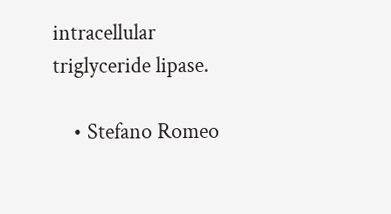intracellular triglyceride lipase.

    • Stefano Romeo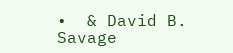•  & David B. Savage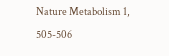Nature Metabolism 1, 505-506